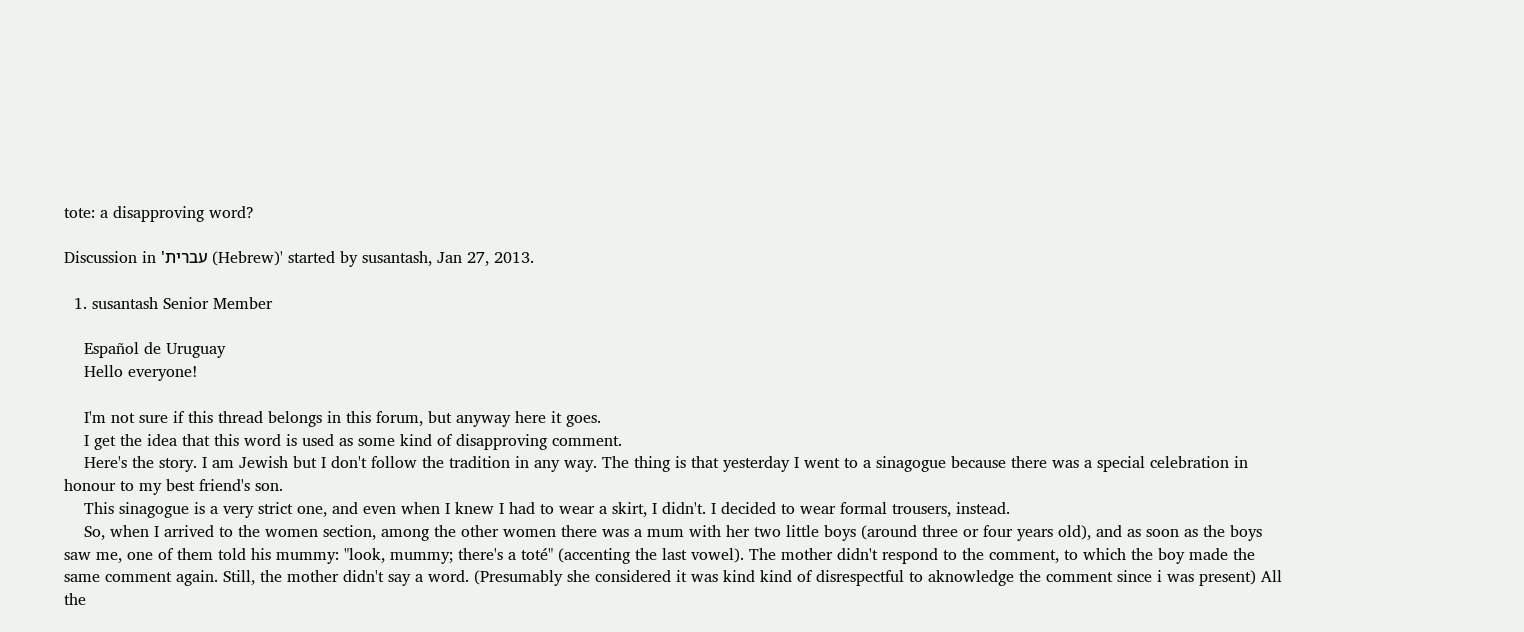tote: a disapproving word?

Discussion in 'עברית (Hebrew)' started by susantash, Jan 27, 2013.

  1. susantash Senior Member

    Español de Uruguay
    Hello everyone!

    I'm not sure if this thread belongs in this forum, but anyway here it goes.
    I get the idea that this word is used as some kind of disapproving comment.
    Here's the story. I am Jewish but I don't follow the tradition in any way. The thing is that yesterday I went to a sinagogue because there was a special celebration in honour to my best friend's son.
    This sinagogue is a very strict one, and even when I knew I had to wear a skirt, I didn't. I decided to wear formal trousers, instead.
    So, when I arrived to the women section, among the other women there was a mum with her two little boys (around three or four years old), and as soon as the boys saw me, one of them told his mummy: "look, mummy; there's a toté" (accenting the last vowel). The mother didn't respond to the comment, to which the boy made the same comment again. Still, the mother didn't say a word. (Presumably she considered it was kind kind of disrespectful to aknowledge the comment since i was present) All the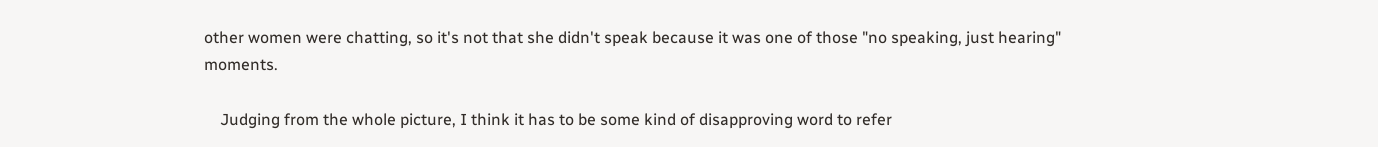other women were chatting, so it's not that she didn't speak because it was one of those "no speaking, just hearing" moments.

    Judging from the whole picture, I think it has to be some kind of disapproving word to refer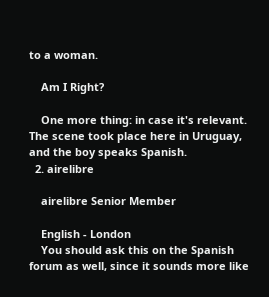to a woman.

    Am I Right?

    One more thing: in case it's relevant. The scene took place here in Uruguay, and the boy speaks Spanish.
  2. airelibre

    airelibre Senior Member

    English - London
    You should ask this on the Spanish forum as well, since it sounds more like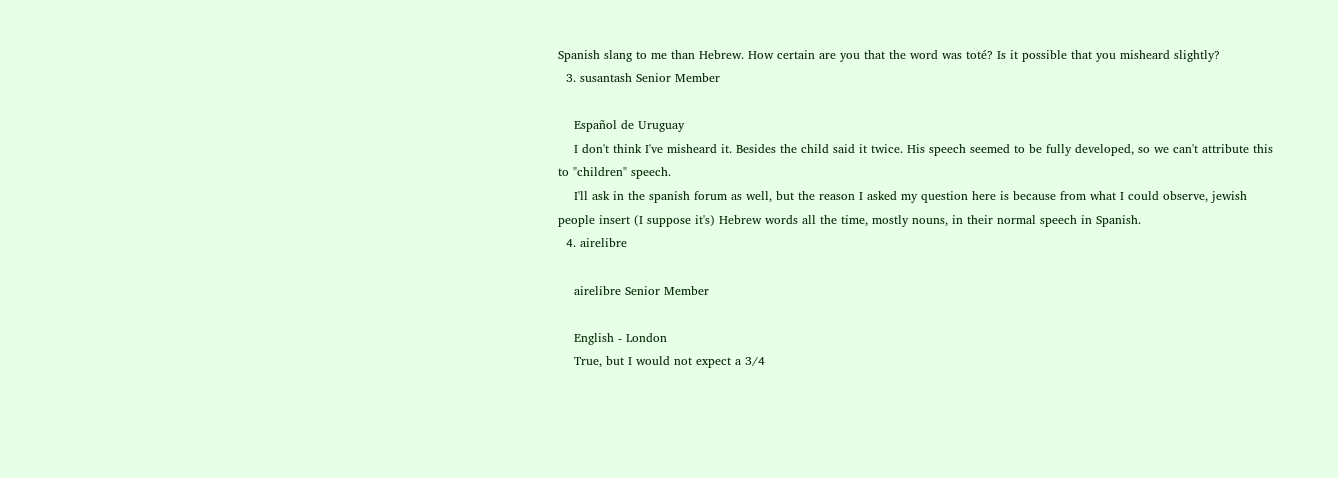Spanish slang to me than Hebrew. How certain are you that the word was toté? Is it possible that you misheard slightly?
  3. susantash Senior Member

    Español de Uruguay
    I don't think I've misheard it. Besides the child said it twice. His speech seemed to be fully developed, so we can't attribute this to "children" speech.
    I'll ask in the spanish forum as well, but the reason I asked my question here is because from what I could observe, jewish people insert (I suppose it's) Hebrew words all the time, mostly nouns, in their normal speech in Spanish.
  4. airelibre

    airelibre Senior Member

    English - London
    True, but I would not expect a 3/4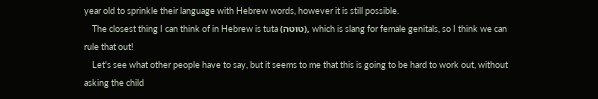year old to sprinkle their language with Hebrew words, however it is still possible.
    The closest thing I can think of in Hebrew is tuta (טוטה), which is slang for female genitals, so I think we can rule that out!
    Let's see what other people have to say, but it seems to me that this is going to be hard to work out, without asking the child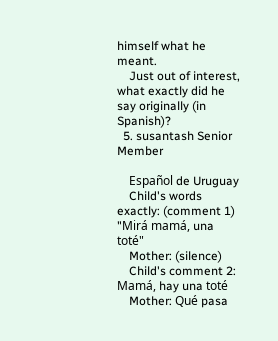himself what he meant.
    Just out of interest, what exactly did he say originally (in Spanish)?
  5. susantash Senior Member

    Español de Uruguay
    Child's words exactly: (comment 1) "Mirá mamá, una toté"
    Mother: (silence)
    Child's comment 2: Mamá, hay una toté
    Mother: Qué pasa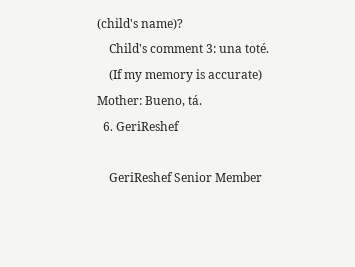(child's name)?
    Child's comment 3: una toté.
    (If my memory is accurate) Mother: Bueno, tá.
  6. GeriReshef

    GeriReshef Senior Member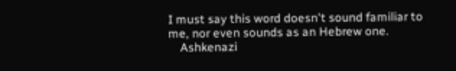I must say this word doesn't sound familiar to me, nor even sounds as an Hebrew one.
    Ashkenazi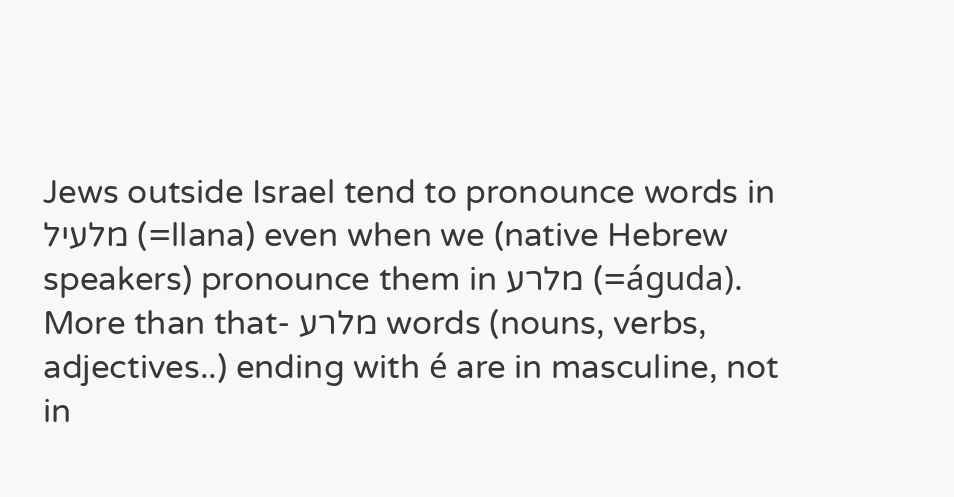Jews outside Israel tend to pronounce words in מלעיל (=llana) even when we (native Hebrew speakers) pronounce them in מלרע (=águda). More than that- מלרע words (nouns, verbs, adjectives..) ending with é are in masculine, not in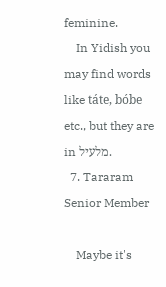feminine.
    In Yidish you may find words like táte, bóbe etc., but they are in מלעיל.
  7. Tararam Senior Member

    Maybe it's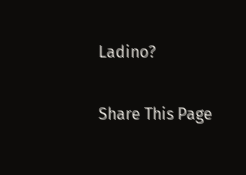Ladino?

Share This Page